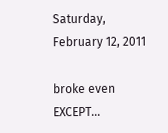Saturday, February 12, 2011

broke even EXCEPT...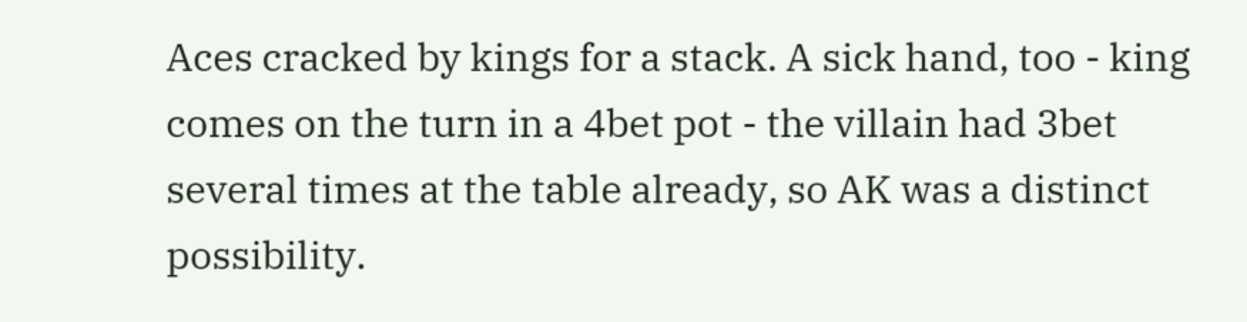Aces cracked by kings for a stack. A sick hand, too - king comes on the turn in a 4bet pot - the villain had 3bet several times at the table already, so AK was a distinct possibility.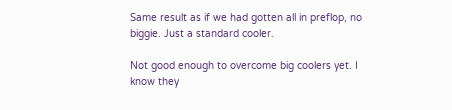Same result as if we had gotten all in preflop, no biggie. Just a standard cooler.

Not good enough to overcome big coolers yet. I know they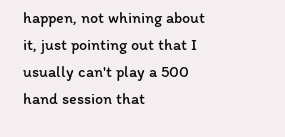happen, not whining about it, just pointing out that I usually can't play a 500 hand session that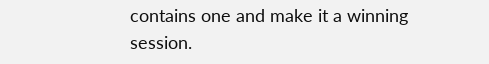contains one and make it a winning session.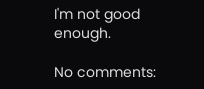I'm not good enough.

No comments: